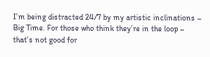I’m being distracted 24/7 by my artistic inclinations – Big Time. For those who think they’re in the loop – that’s not good for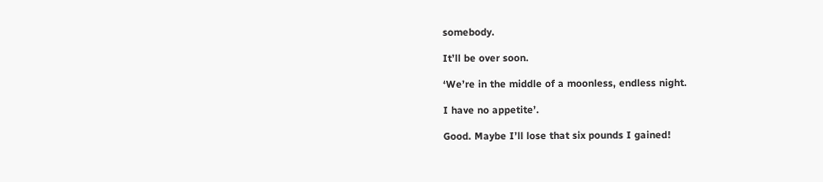somebody.

It’ll be over soon.

‘We’re in the middle of a moonless, endless night.

I have no appetite’.

Good. Maybe I’ll lose that six pounds I gained!